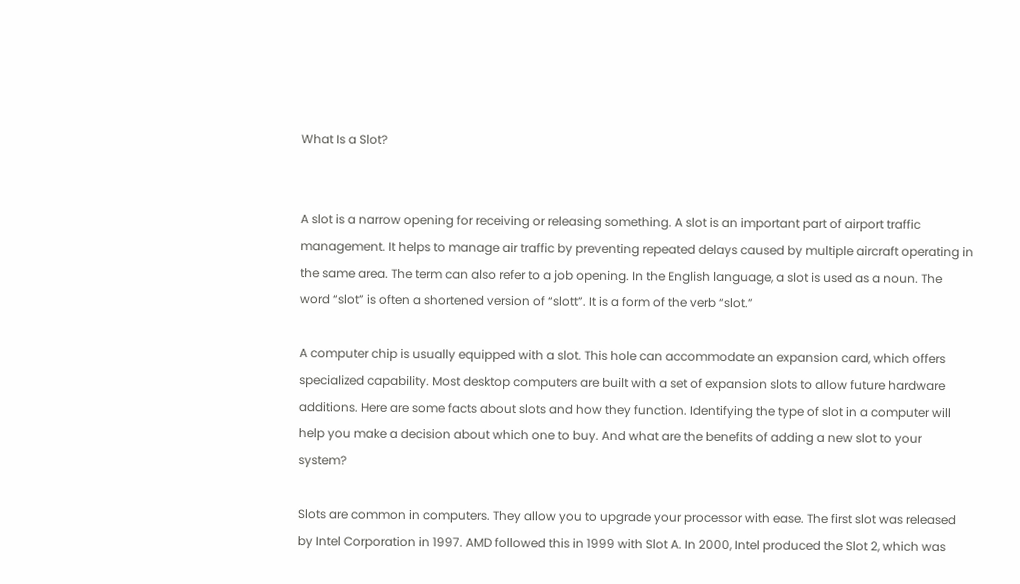What Is a Slot?


A slot is a narrow opening for receiving or releasing something. A slot is an important part of airport traffic management. It helps to manage air traffic by preventing repeated delays caused by multiple aircraft operating in the same area. The term can also refer to a job opening. In the English language, a slot is used as a noun. The word “slot” is often a shortened version of “slott”. It is a form of the verb “slot.”

A computer chip is usually equipped with a slot. This hole can accommodate an expansion card, which offers specialized capability. Most desktop computers are built with a set of expansion slots to allow future hardware additions. Here are some facts about slots and how they function. Identifying the type of slot in a computer will help you make a decision about which one to buy. And what are the benefits of adding a new slot to your system?

Slots are common in computers. They allow you to upgrade your processor with ease. The first slot was released by Intel Corporation in 1997. AMD followed this in 1999 with Slot A. In 2000, Intel produced the Slot 2, which was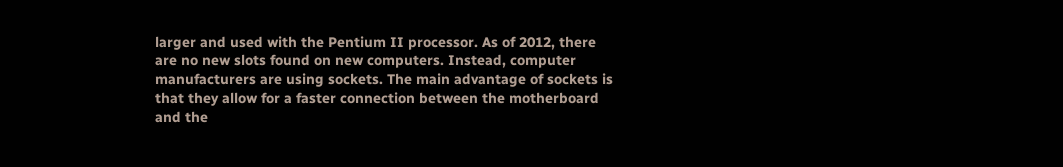larger and used with the Pentium II processor. As of 2012, there are no new slots found on new computers. Instead, computer manufacturers are using sockets. The main advantage of sockets is that they allow for a faster connection between the motherboard and the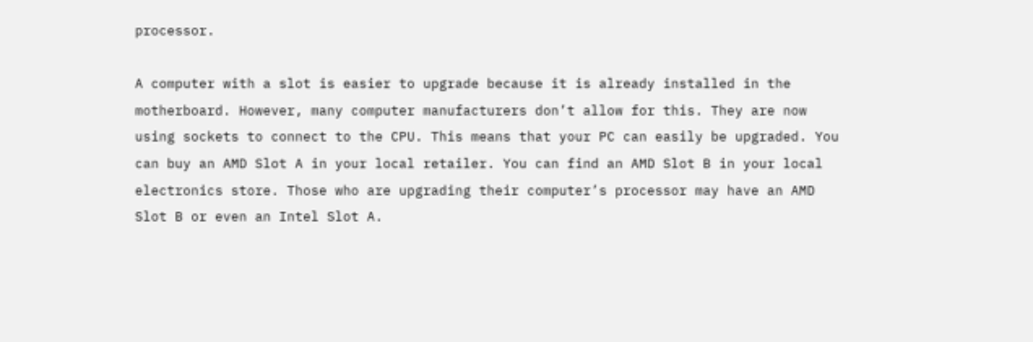processor.

A computer with a slot is easier to upgrade because it is already installed in the motherboard. However, many computer manufacturers don’t allow for this. They are now using sockets to connect to the CPU. This means that your PC can easily be upgraded. You can buy an AMD Slot A in your local retailer. You can find an AMD Slot B in your local electronics store. Those who are upgrading their computer’s processor may have an AMD Slot B or even an Intel Slot A.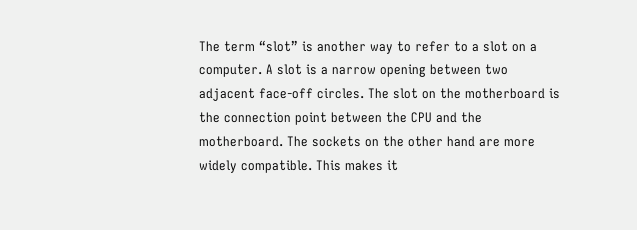The term “slot” is another way to refer to a slot on a computer. A slot is a narrow opening between two adjacent face-off circles. The slot on the motherboard is the connection point between the CPU and the motherboard. The sockets on the other hand are more widely compatible. This makes it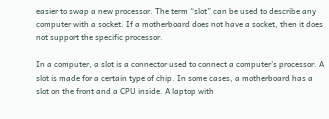easier to swap a new processor. The term “slot” can be used to describe any computer with a socket. If a motherboard does not have a socket, then it does not support the specific processor.

In a computer, a slot is a connector used to connect a computer’s processor. A slot is made for a certain type of chip. In some cases, a motherboard has a slot on the front and a CPU inside. A laptop with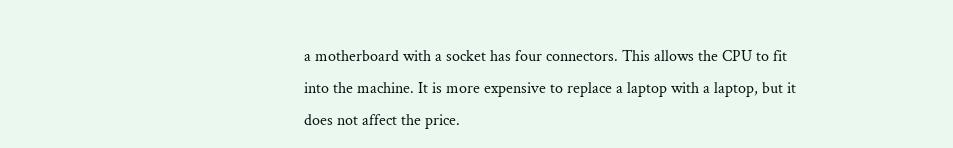a motherboard with a socket has four connectors. This allows the CPU to fit into the machine. It is more expensive to replace a laptop with a laptop, but it does not affect the price.